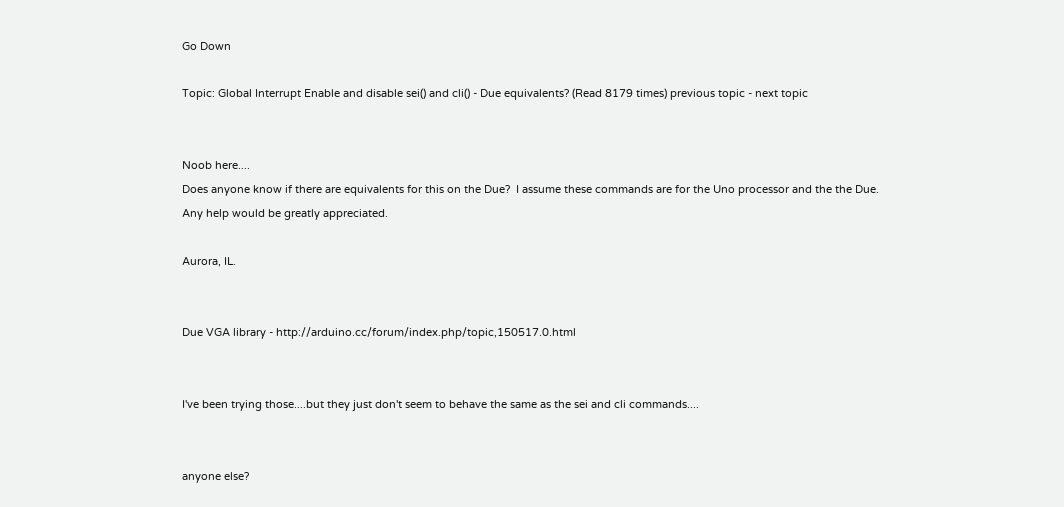Go Down

Topic: Global Interrupt Enable and disable sei() and cli() - Due equivalents? (Read 8179 times) previous topic - next topic


Noob here....
Does anyone know if there are equivalents for this on the Due?  I assume these commands are for the Uno processor and the the Due.
Any help would be greatly appreciated.

Aurora, IL.


Due VGA library - http://arduino.cc/forum/index.php/topic,150517.0.html


I've been trying those....but they just don't seem to behave the same as the sei and cli commands....


anyone else?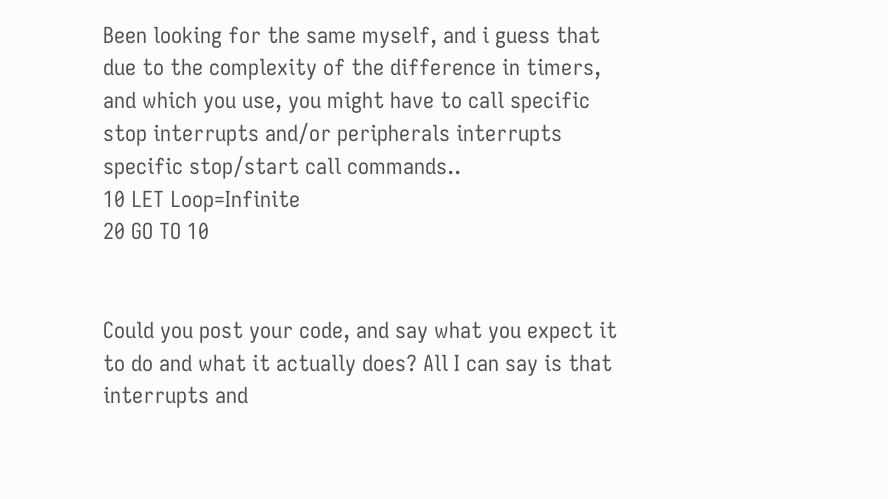Been looking for the same myself, and i guess that due to the complexity of the difference in timers, and which you use, you might have to call specific stop interrupts and/or peripherals interrupts specific stop/start call commands..
10 LET Loop=Infinite
20 GO TO 10


Could you post your code, and say what you expect it to do and what it actually does? All I can say is that interrupts and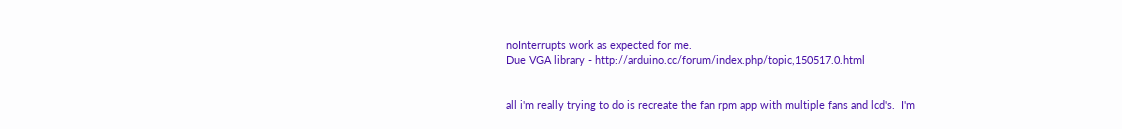noInterrupts work as expected for me.
Due VGA library - http://arduino.cc/forum/index.php/topic,150517.0.html


all i'm really trying to do is recreate the fan rpm app with multiple fans and lcd's.  I'm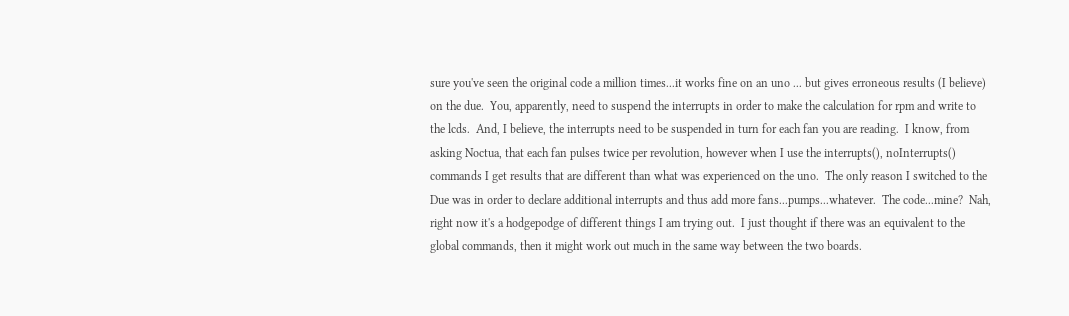sure you've seen the original code a million times...it works fine on an uno ... but gives erroneous results (I believe) on the due.  You, apparently, need to suspend the interrupts in order to make the calculation for rpm and write to the lcds.  And, I believe, the interrupts need to be suspended in turn for each fan you are reading.  I know, from asking Noctua, that each fan pulses twice per revolution, however when I use the interrupts(), noInterrupts() commands I get results that are different than what was experienced on the uno.  The only reason I switched to the Due was in order to declare additional interrupts and thus add more fans...pumps...whatever.  The code...mine?  Nah, right now it's a hodgepodge of different things I am trying out.  I just thought if there was an equivalent to the global commands, then it might work out much in the same way between the two boards.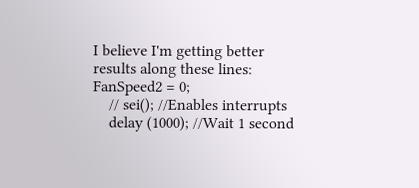I believe I'm getting better results along these lines:
FanSpeed2 = 0;
    // sei(); //Enables interrupts
    delay (1000); //Wait 1 second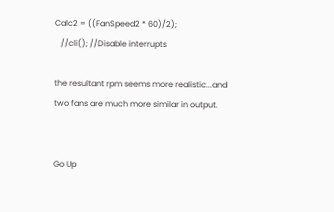Calc2 = ((FanSpeed2 * 60)/2);
   //cli(); //Disable interrupts

the resultant rpm seems more realistic...and two fans are much more similar in output.


Go Up